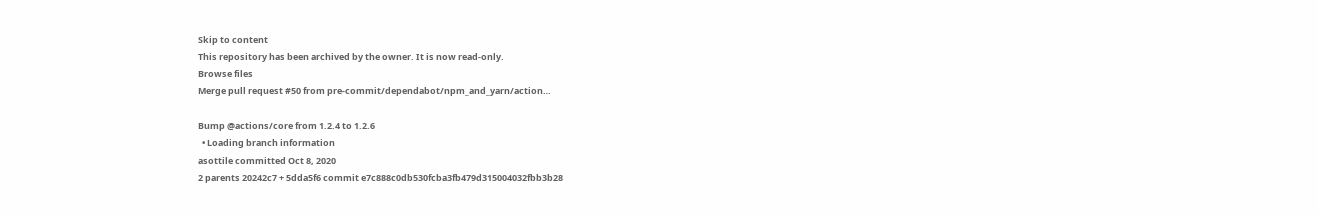Skip to content
This repository has been archived by the owner. It is now read-only.
Browse files
Merge pull request #50 from pre-commit/dependabot/npm_and_yarn/action…

Bump @actions/core from 1.2.4 to 1.2.6
  • Loading branch information
asottile committed Oct 8, 2020
2 parents 20242c7 + 5dda5f6 commit e7c888c0db530fcba3fb479d315004032fbb3b28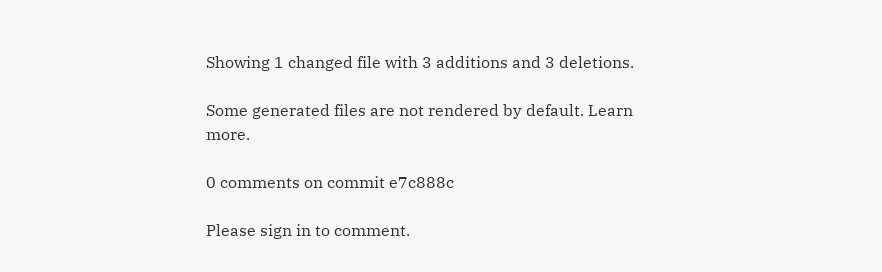Showing 1 changed file with 3 additions and 3 deletions.

Some generated files are not rendered by default. Learn more.

0 comments on commit e7c888c

Please sign in to comment.